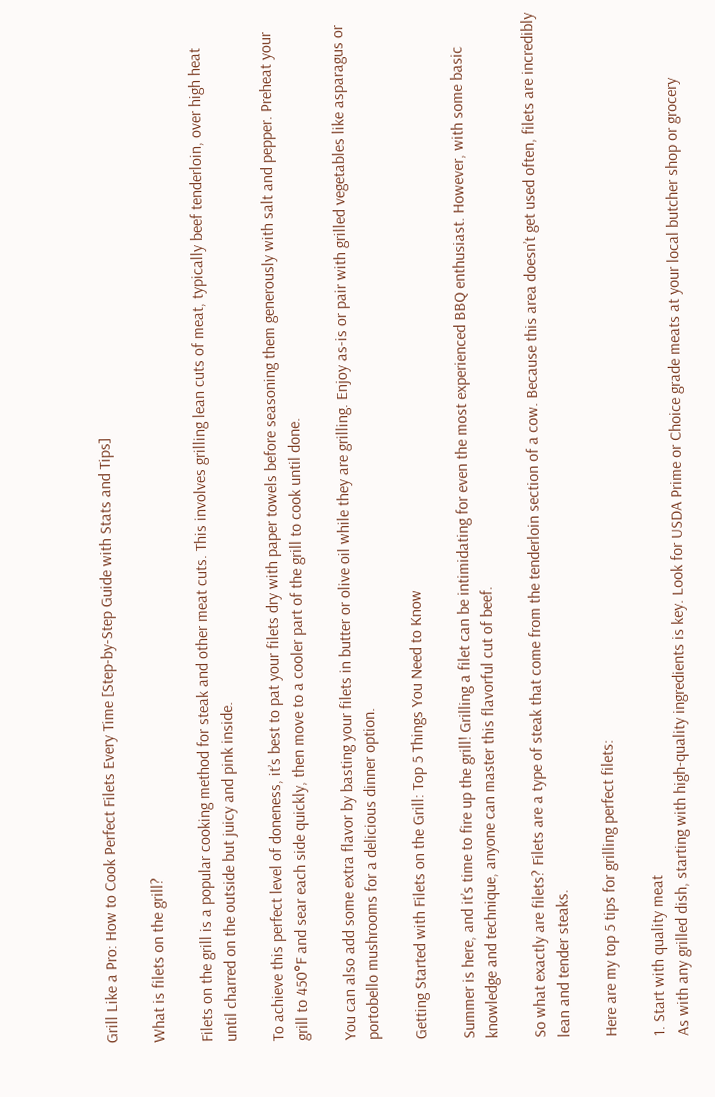Grill Like a Pro: How to Cook Perfect Filets Every Time [Step-by-Step Guide with Stats and Tips]

What is filets on the grill?

Filets on the grill is a popular cooking method for steak and other meat cuts. This involves grilling lean cuts of meat, typically beef tenderloin, over high heat until charred on the outside but juicy and pink inside.

To achieve this perfect level of doneness, it’s best to pat your filets dry with paper towels before seasoning them generously with salt and pepper. Preheat your grill to 450°F and sear each side quickly, then move to a cooler part of the grill to cook until done.

You can also add some extra flavor by basting your filets in butter or olive oil while they are grilling. Enjoy as-is or pair with grilled vegetables like asparagus or portobello mushrooms for a delicious dinner option.

Getting Started with Filets on the Grill: Top 5 Things You Need to Know

Summer is here, and it’s time to fire up the grill! Grilling a filet can be intimidating for even the most experienced BBQ enthusiast. However, with some basic knowledge and technique, anyone can master this flavorful cut of beef.

So what exactly are filets? Filets are a type of steak that come from the tenderloin section of a cow. Because this area doesn’t get used often, filets are incredibly lean and tender steaks.

Here are my top 5 tips for grilling perfect filets:

1. Start with quality meat
As with any grilled dish, starting with high-quality ingredients is key. Look for USDA Prime or Choice grade meats at your local butcher shop or grocery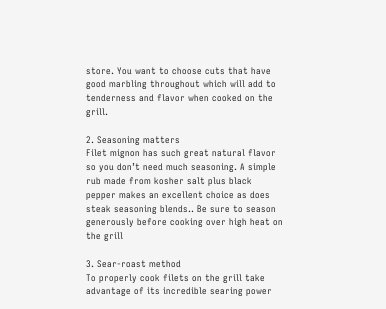store. You want to choose cuts that have good marbling throughout which will add to tenderness and flavor when cooked on the grill.

2. Seasoning matters
Filet mignon has such great natural flavor so you don’t need much seasoning. A simple rub made from kosher salt plus black pepper makes an excellent choice as does steak seasoning blends.. Be sure to season generously before cooking over high heat on the grill

3. Sear-roast method
To properly cook filets on the grill take advantage of its incredible searing power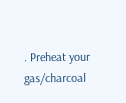. Preheat your gas/charcoal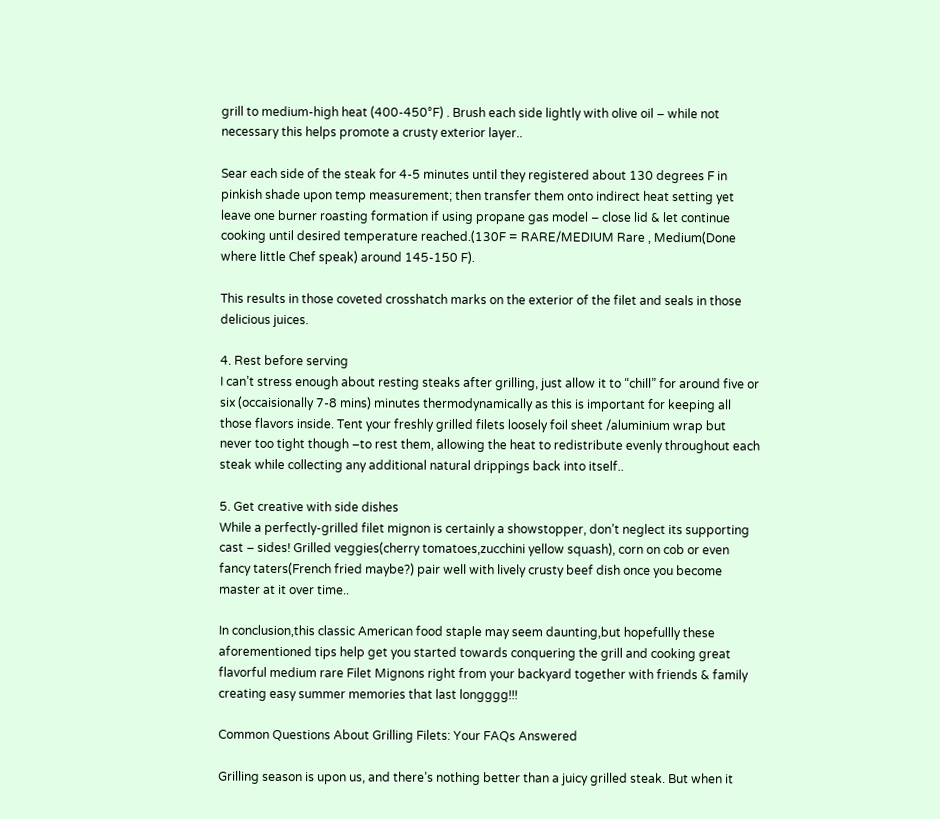grill to medium-high heat (400-450°F) . Brush each side lightly with olive oil – while not necessary this helps promote a crusty exterior layer..

Sear each side of the steak for 4-5 minutes until they registered about 130 degrees F in pinkish shade upon temp measurement; then transfer them onto indirect heat setting yet leave one burner roasting formation if using propane gas model – close lid & let continue cooking until desired temperature reached.(130F = RARE/MEDIUM Rare , Medium(Done where little Chef speak) around 145-150 F).

This results in those coveted crosshatch marks on the exterior of the filet and seals in those delicious juices.

4. Rest before serving
I can’t stress enough about resting steaks after grilling, just allow it to “chill” for around five or six (occaisionally 7-8 mins) minutes thermodynamically as this is important for keeping all those flavors inside. Tent your freshly grilled filets loosely foil sheet /aluminium wrap but never too tight though –to rest them, allowing the heat to redistribute evenly throughout each steak while collecting any additional natural drippings back into itself..

5. Get creative with side dishes
While a perfectly-grilled filet mignon is certainly a showstopper, don’t neglect its supporting cast – sides! Grilled veggies(cherry tomatoes,zucchini yellow squash), corn on cob or even fancy taters(French fried maybe?) pair well with lively crusty beef dish once you become master at it over time..

In conclusion,this classic American food staple may seem daunting,but hopefullly these aforementioned tips help get you started towards conquering the grill and cooking great flavorful medium rare Filet Mignons right from your backyard together with friends & family creating easy summer memories that last longggg!!!

Common Questions About Grilling Filets: Your FAQs Answered

Grilling season is upon us, and there’s nothing better than a juicy grilled steak. But when it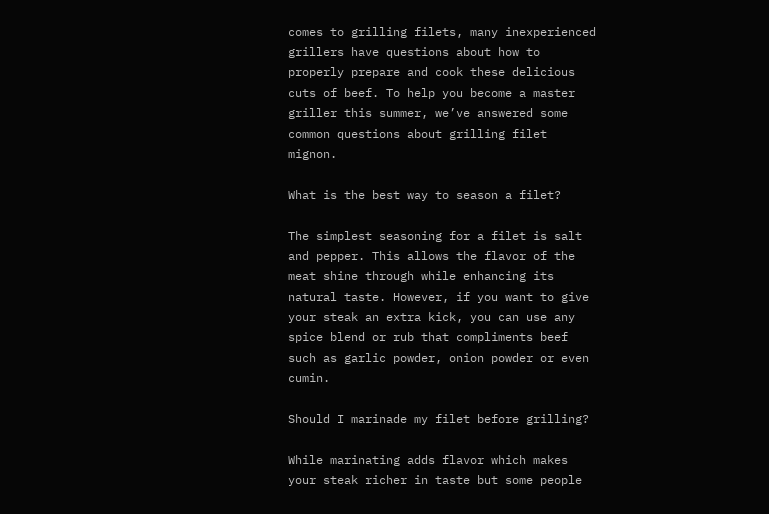comes to grilling filets, many inexperienced grillers have questions about how to properly prepare and cook these delicious cuts of beef. To help you become a master griller this summer, we’ve answered some common questions about grilling filet mignon.

What is the best way to season a filet?

The simplest seasoning for a filet is salt and pepper. This allows the flavor of the meat shine through while enhancing its natural taste. However, if you want to give your steak an extra kick, you can use any spice blend or rub that compliments beef such as garlic powder, onion powder or even cumin.

Should I marinade my filet before grilling?

While marinating adds flavor which makes your steak richer in taste but some people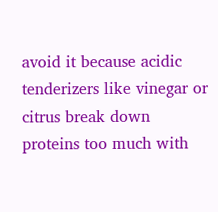avoid it because acidic tenderizers like vinegar or citrus break down proteins too much with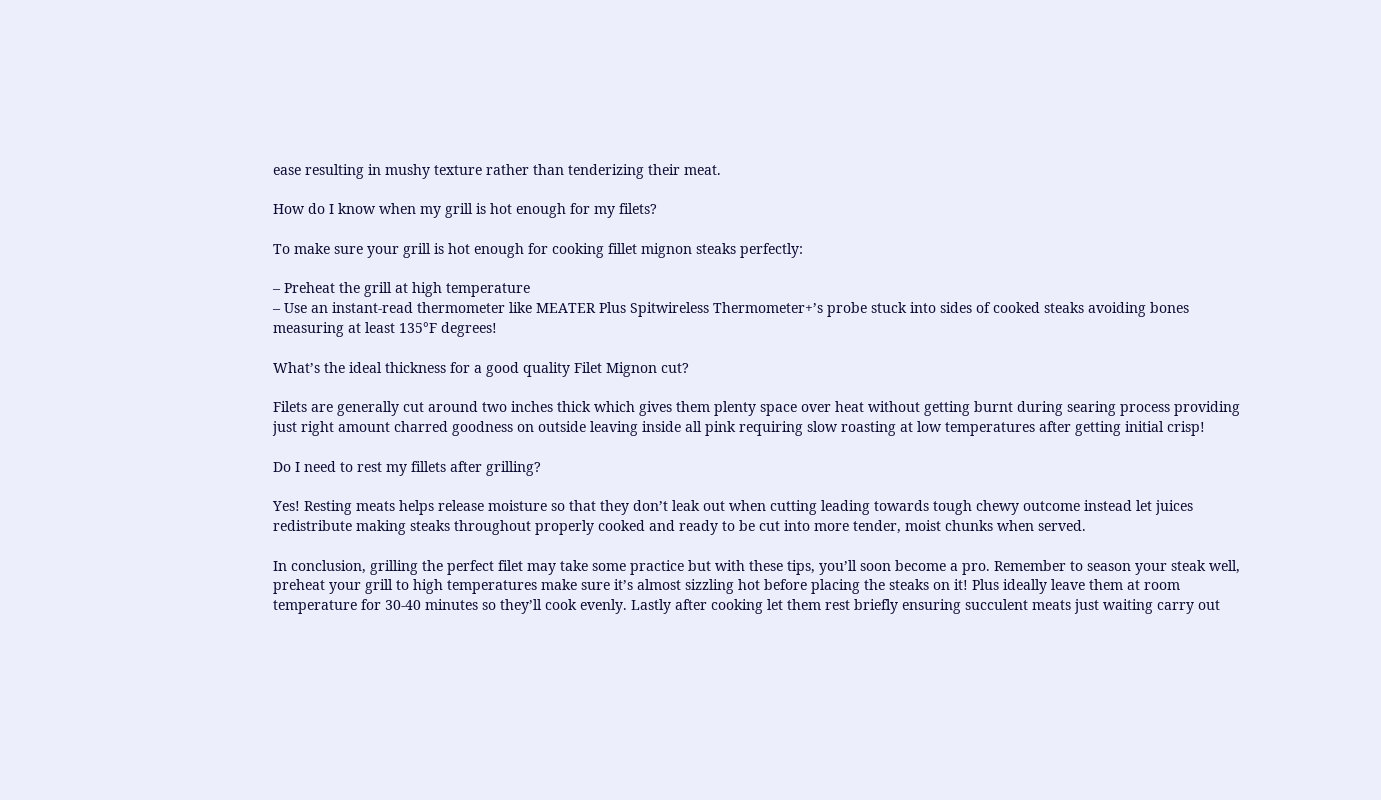ease resulting in mushy texture rather than tenderizing their meat.

How do I know when my grill is hot enough for my filets?

To make sure your grill is hot enough for cooking fillet mignon steaks perfectly:

– Preheat the grill at high temperature
– Use an instant-read thermometer like MEATER Plus Spitwireless Thermometer+’s probe stuck into sides of cooked steaks avoiding bones measuring at least 135°F degrees!

What’s the ideal thickness for a good quality Filet Mignon cut?

Filets are generally cut around two inches thick which gives them plenty space over heat without getting burnt during searing process providing just right amount charred goodness on outside leaving inside all pink requiring slow roasting at low temperatures after getting initial crisp!

Do I need to rest my fillets after grilling?

Yes! Resting meats helps release moisture so that they don’t leak out when cutting leading towards tough chewy outcome instead let juices redistribute making steaks throughout properly cooked and ready to be cut into more tender, moist chunks when served.

In conclusion, grilling the perfect filet may take some practice but with these tips, you’ll soon become a pro. Remember to season your steak well, preheat your grill to high temperatures make sure it’s almost sizzling hot before placing the steaks on it! Plus ideally leave them at room temperature for 30-40 minutes so they’ll cook evenly. Lastly after cooking let them rest briefly ensuring succulent meats just waiting carry out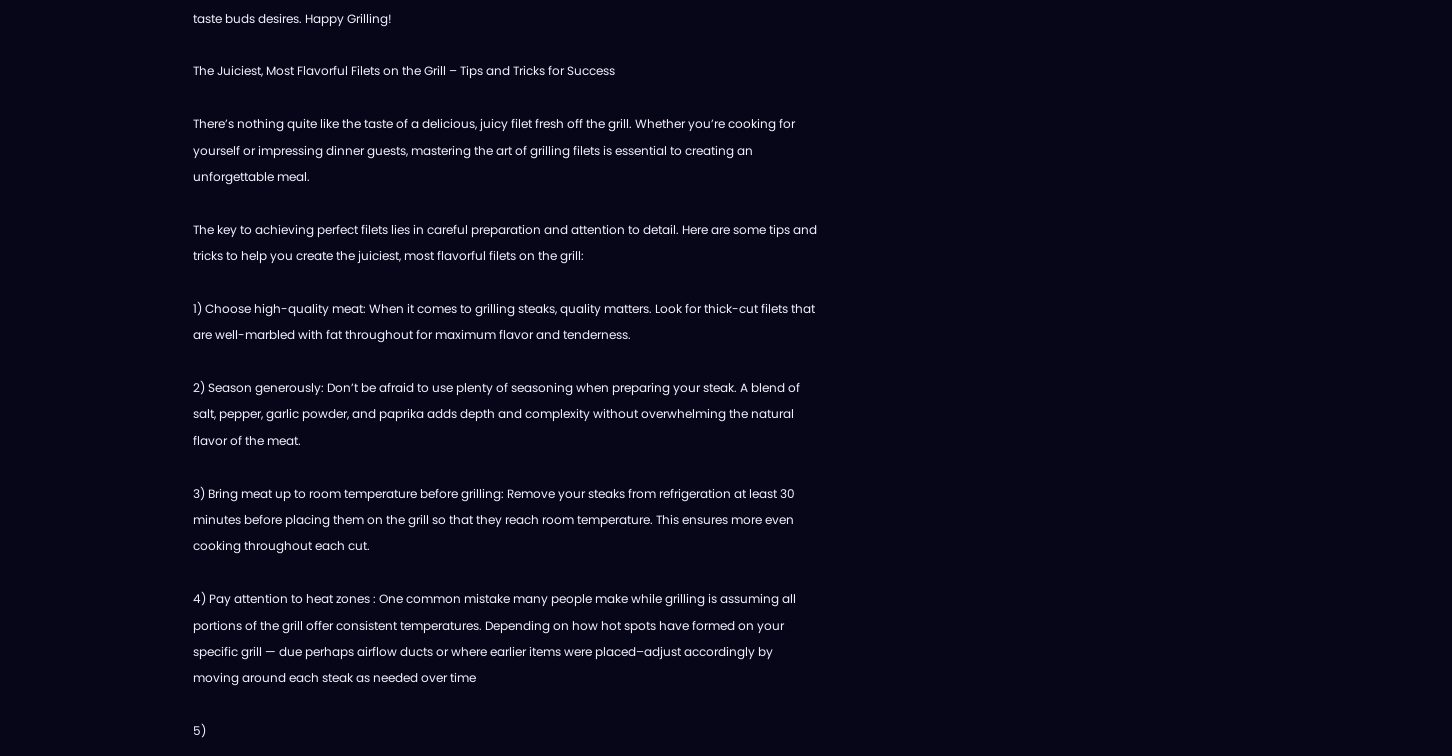taste buds desires. Happy Grilling!

The Juiciest, Most Flavorful Filets on the Grill – Tips and Tricks for Success

There’s nothing quite like the taste of a delicious, juicy filet fresh off the grill. Whether you’re cooking for yourself or impressing dinner guests, mastering the art of grilling filets is essential to creating an unforgettable meal.

The key to achieving perfect filets lies in careful preparation and attention to detail. Here are some tips and tricks to help you create the juiciest, most flavorful filets on the grill:

1) Choose high-quality meat: When it comes to grilling steaks, quality matters. Look for thick-cut filets that are well-marbled with fat throughout for maximum flavor and tenderness.

2) Season generously: Don’t be afraid to use plenty of seasoning when preparing your steak. A blend of salt, pepper, garlic powder, and paprika adds depth and complexity without overwhelming the natural flavor of the meat.

3) Bring meat up to room temperature before grilling: Remove your steaks from refrigeration at least 30 minutes before placing them on the grill so that they reach room temperature. This ensures more even cooking throughout each cut.

4) Pay attention to heat zones : One common mistake many people make while grilling is assuming all portions of the grill offer consistent temperatures. Depending on how hot spots have formed on your specific grill — due perhaps airflow ducts or where earlier items were placed–adjust accordingly by moving around each steak as needed over time

5)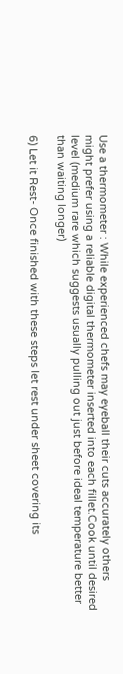Use a thermometer : While experienced chefs may eyeball their cuts accurately others might prefer using a reliable digital thermometer inserted into each fillet.Cook until desired level (medium rare which suggests usually pulling out just before ideal temperature better than waiting longer)

6) Let it Rest- Once finished with these steps let rest under sheet covering its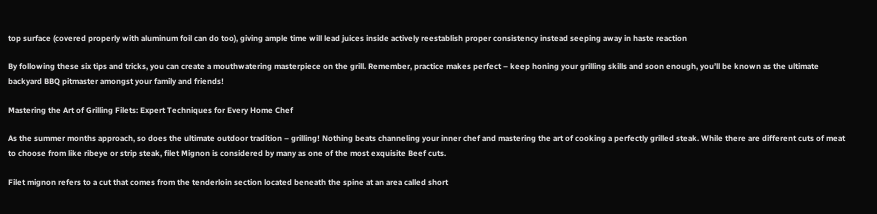top surface (covered properly with aluminum foil can do too), giving ample time will lead juices inside actively reestablish proper consistency instead seeping away in haste reaction

By following these six tips and tricks, you can create a mouthwatering masterpiece on the grill. Remember, practice makes perfect – keep honing your grilling skills and soon enough, you’ll be known as the ultimate backyard BBQ pitmaster amongst your family and friends!

Mastering the Art of Grilling Filets: Expert Techniques for Every Home Chef

As the summer months approach, so does the ultimate outdoor tradition – grilling! Nothing beats channeling your inner chef and mastering the art of cooking a perfectly grilled steak. While there are different cuts of meat to choose from like ribeye or strip steak, filet Mignon is considered by many as one of the most exquisite Beef cuts.

Filet mignon refers to a cut that comes from the tenderloin section located beneath the spine at an area called short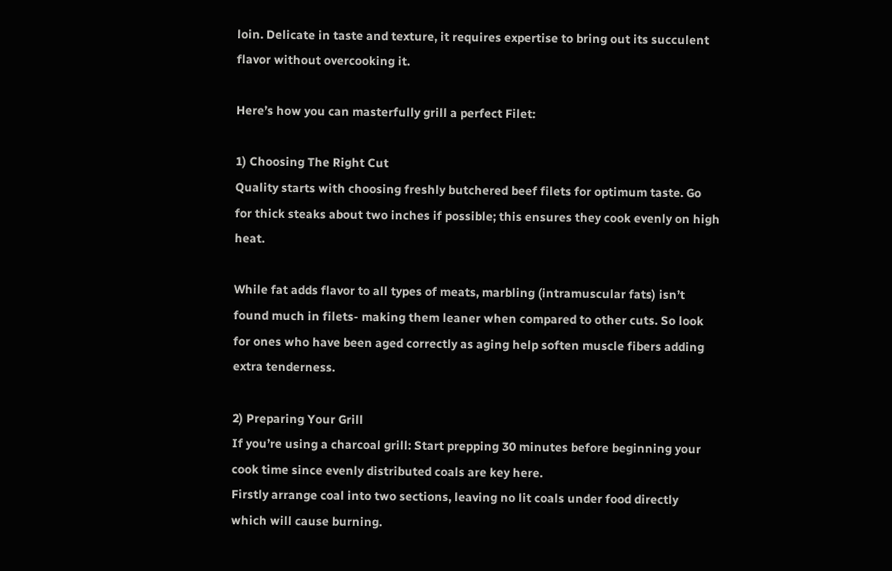loin. Delicate in taste and texture, it requires expertise to bring out its succulent flavor without overcooking it.

Here’s how you can masterfully grill a perfect Filet:

1) Choosing The Right Cut
Quality starts with choosing freshly butchered beef filets for optimum taste. Go for thick steaks about two inches if possible; this ensures they cook evenly on high heat.

While fat adds flavor to all types of meats, marbling (intramuscular fats) isn’t found much in filets- making them leaner when compared to other cuts. So look for ones who have been aged correctly as aging help soften muscle fibers adding extra tenderness.

2) Preparing Your Grill
If you’re using a charcoal grill: Start prepping 30 minutes before beginning your cook time since evenly distributed coals are key here.
Firstly arrange coal into two sections, leaving no lit coals under food directly which will cause burning.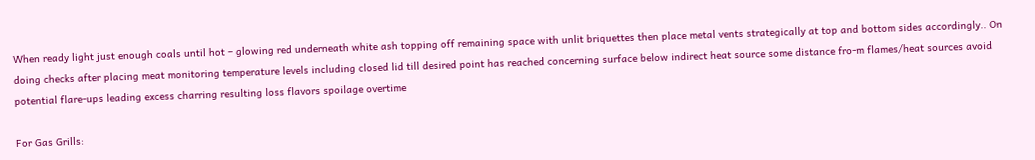When ready light just enough coals until hot – glowing red underneath white ash topping off remaining space with unlit briquettes then place metal vents strategically at top and bottom sides accordingly.. On doing checks after placing meat monitoring temperature levels including closed lid till desired point has reached concerning surface below indirect heat source some distance fro-m flames/heat sources avoid potential flare-ups leading excess charring resulting loss flavors spoilage overtime

For Gas Grills: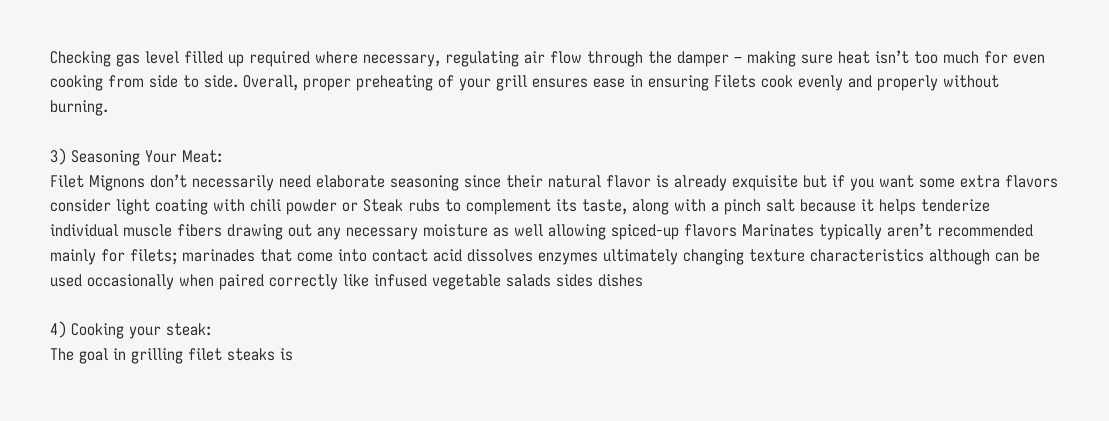Checking gas level filled up required where necessary, regulating air flow through the damper – making sure heat isn’t too much for even cooking from side to side. Overall, proper preheating of your grill ensures ease in ensuring Filets cook evenly and properly without burning.

3) Seasoning Your Meat:
Filet Mignons don’t necessarily need elaborate seasoning since their natural flavor is already exquisite but if you want some extra flavors consider light coating with chili powder or Steak rubs to complement its taste, along with a pinch salt because it helps tenderize individual muscle fibers drawing out any necessary moisture as well allowing spiced-up flavors Marinates typically aren’t recommended mainly for filets; marinades that come into contact acid dissolves enzymes ultimately changing texture characteristics although can be used occasionally when paired correctly like infused vegetable salads sides dishes

4) Cooking your steak:
The goal in grilling filet steaks is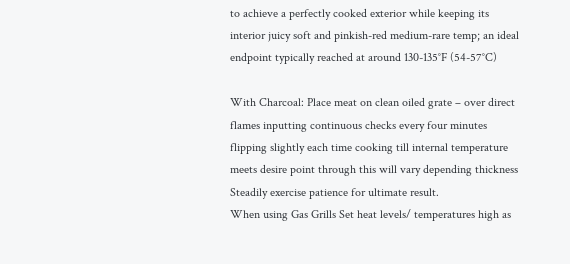to achieve a perfectly cooked exterior while keeping its interior juicy soft and pinkish-red medium-rare temp; an ideal endpoint typically reached at around 130-135°F (54-57°C)

With Charcoal: Place meat on clean oiled grate – over direct flames inputting continuous checks every four minutes flipping slightly each time cooking till internal temperature meets desire point through this will vary depending thickness Steadily exercise patience for ultimate result.
When using Gas Grills Set heat levels/ temperatures high as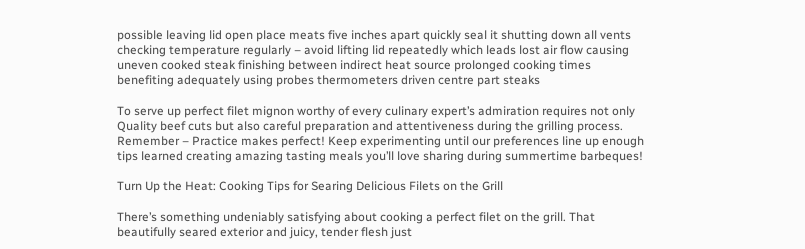possible leaving lid open place meats five inches apart quickly seal it shutting down all vents checking temperature regularly – avoid lifting lid repeatedly which leads lost air flow causing uneven cooked steak finishing between indirect heat source prolonged cooking times benefiting adequately using probes thermometers driven centre part steaks

To serve up perfect filet mignon worthy of every culinary expert’s admiration requires not only Quality beef cuts but also careful preparation and attentiveness during the grilling process. Remember – Practice makes perfect! Keep experimenting until our preferences line up enough tips learned creating amazing tasting meals you’ll love sharing during summertime barbeques!

Turn Up the Heat: Cooking Tips for Searing Delicious Filets on the Grill

There’s something undeniably satisfying about cooking a perfect filet on the grill. That beautifully seared exterior and juicy, tender flesh just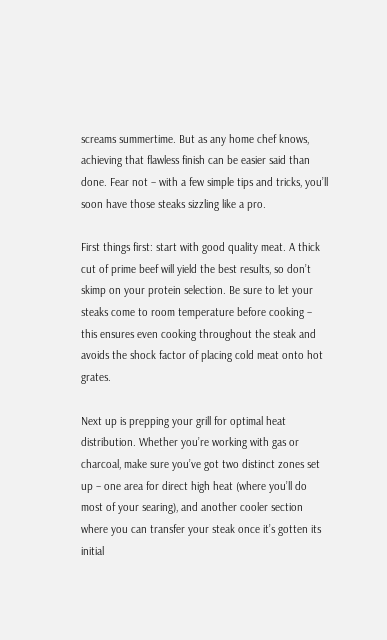screams summertime. But as any home chef knows, achieving that flawless finish can be easier said than done. Fear not – with a few simple tips and tricks, you’ll soon have those steaks sizzling like a pro.

First things first: start with good quality meat. A thick cut of prime beef will yield the best results, so don’t skimp on your protein selection. Be sure to let your steaks come to room temperature before cooking – this ensures even cooking throughout the steak and avoids the shock factor of placing cold meat onto hot grates.

Next up is prepping your grill for optimal heat distribution. Whether you’re working with gas or charcoal, make sure you’ve got two distinct zones set up – one area for direct high heat (where you’ll do most of your searing), and another cooler section where you can transfer your steak once it’s gotten its initial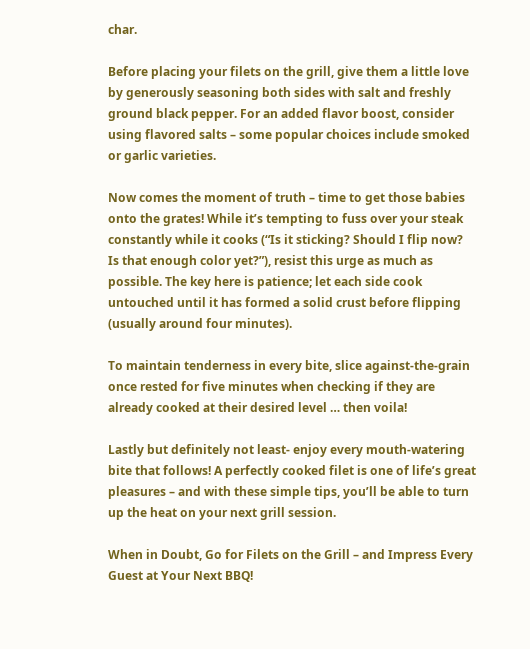char.

Before placing your filets on the grill, give them a little love by generously seasoning both sides with salt and freshly ground black pepper. For an added flavor boost, consider using flavored salts – some popular choices include smoked or garlic varieties.

Now comes the moment of truth – time to get those babies onto the grates! While it’s tempting to fuss over your steak constantly while it cooks (“Is it sticking? Should I flip now? Is that enough color yet?”), resist this urge as much as possible. The key here is patience; let each side cook untouched until it has formed a solid crust before flipping (usually around four minutes).

To maintain tenderness in every bite, slice against-the-grain once rested for five minutes when checking if they are already cooked at their desired level … then voila!

Lastly but definitely not least- enjoy every mouth-watering bite that follows! A perfectly cooked filet is one of life’s great pleasures – and with these simple tips, you’ll be able to turn up the heat on your next grill session.

When in Doubt, Go for Filets on the Grill – and Impress Every Guest at Your Next BBQ!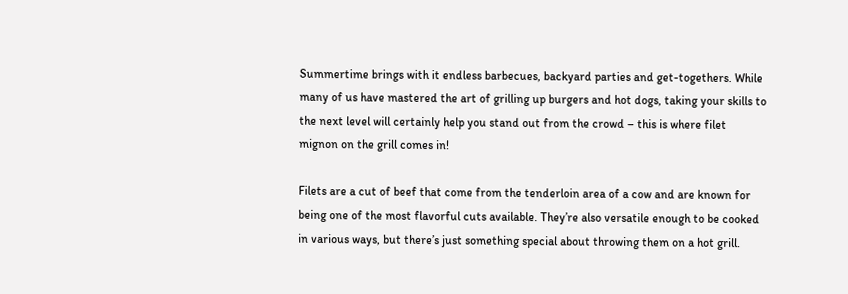Summertime brings with it endless barbecues, backyard parties and get-togethers. While many of us have mastered the art of grilling up burgers and hot dogs, taking your skills to the next level will certainly help you stand out from the crowd – this is where filet mignon on the grill comes in!

Filets are a cut of beef that come from the tenderloin area of a cow and are known for being one of the most flavorful cuts available. They’re also versatile enough to be cooked in various ways, but there’s just something special about throwing them on a hot grill.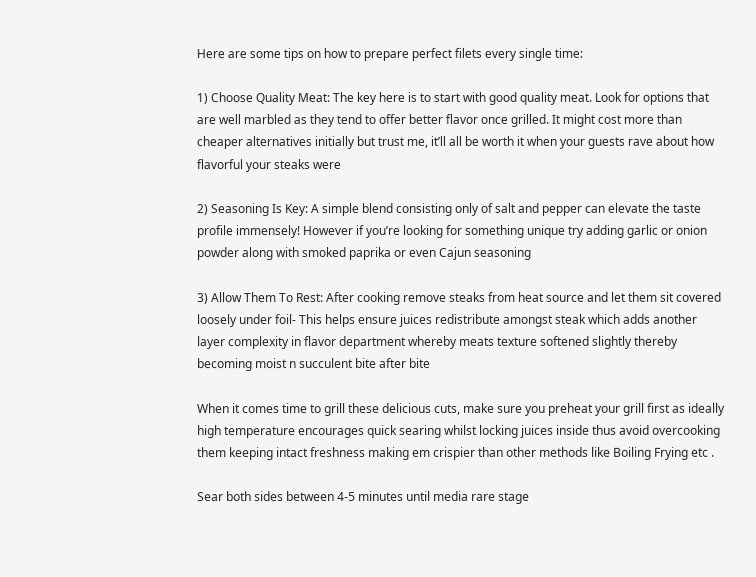Here are some tips on how to prepare perfect filets every single time:

1) Choose Quality Meat: The key here is to start with good quality meat. Look for options that are well marbled as they tend to offer better flavor once grilled. It might cost more than cheaper alternatives initially but trust me, it’ll all be worth it when your guests rave about how flavorful your steaks were

2) Seasoning Is Key: A simple blend consisting only of salt and pepper can elevate the taste profile immensely! However if you’re looking for something unique try adding garlic or onion powder along with smoked paprika or even Cajun seasoning

3) Allow Them To Rest: After cooking remove steaks from heat source and let them sit covered loosely under foil- This helps ensure juices redistribute amongst steak which adds another layer complexity in flavor department whereby meats texture softened slightly thereby becoming moist n succulent bite after bite

When it comes time to grill these delicious cuts, make sure you preheat your grill first as ideally high temperature encourages quick searing whilst locking juices inside thus avoid overcooking them keeping intact freshness making em crispier than other methods like Boiling Frying etc .

Sear both sides between 4-5 minutes until media rare stage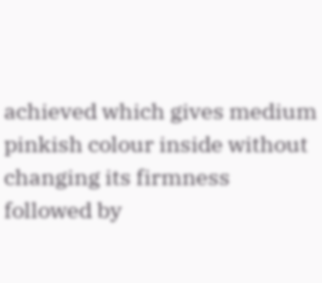achieved which gives medium pinkish colour inside without changing its firmness followed by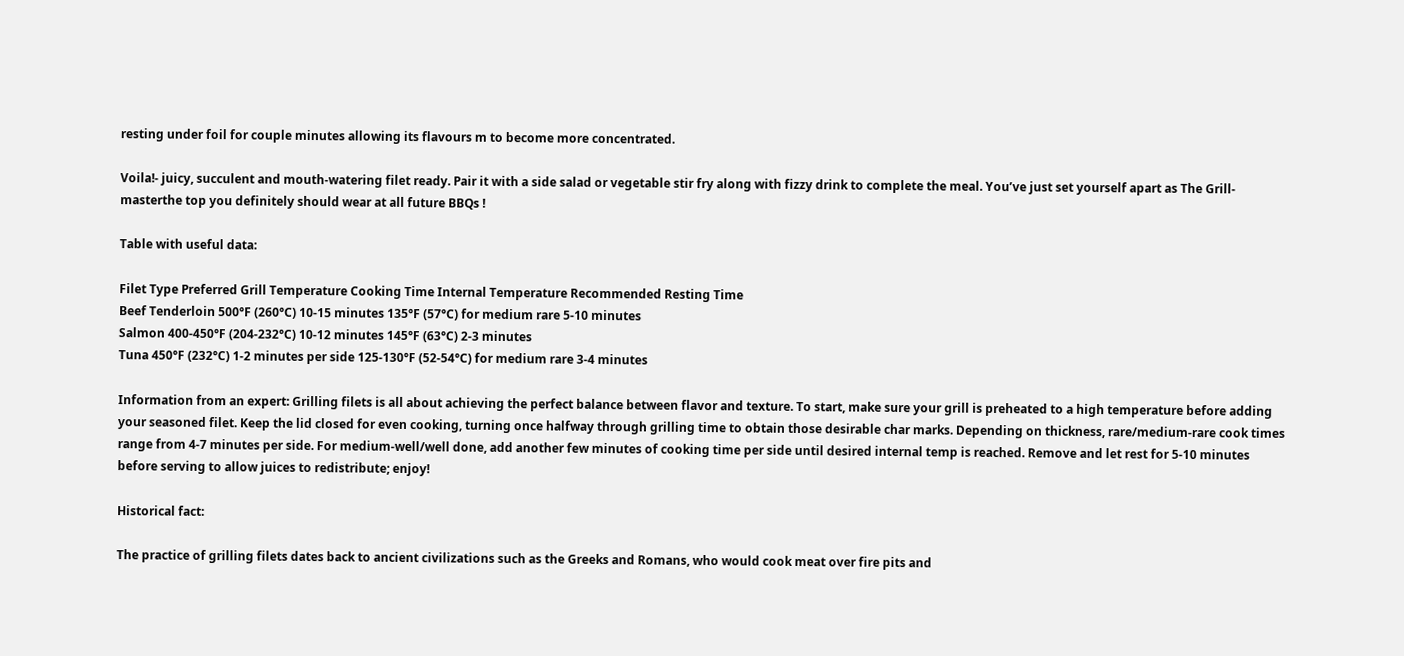resting under foil for couple minutes allowing its flavours m to become more concentrated.

Voila!- juicy, succulent and mouth-watering filet ready. Pair it with a side salad or vegetable stir fry along with fizzy drink to complete the meal. You’ve just set yourself apart as The Grill-masterthe top you definitely should wear at all future BBQs !

Table with useful data:

Filet Type Preferred Grill Temperature Cooking Time Internal Temperature Recommended Resting Time
Beef Tenderloin 500°F (260°C) 10-15 minutes 135°F (57°C) for medium rare 5-10 minutes
Salmon 400-450°F (204-232°C) 10-12 minutes 145°F (63°C) 2-3 minutes
Tuna 450°F (232°C) 1-2 minutes per side 125-130°F (52-54°C) for medium rare 3-4 minutes

Information from an expert: Grilling filets is all about achieving the perfect balance between flavor and texture. To start, make sure your grill is preheated to a high temperature before adding your seasoned filet. Keep the lid closed for even cooking, turning once halfway through grilling time to obtain those desirable char marks. Depending on thickness, rare/medium-rare cook times range from 4-7 minutes per side. For medium-well/well done, add another few minutes of cooking time per side until desired internal temp is reached. Remove and let rest for 5-10 minutes before serving to allow juices to redistribute; enjoy!

Historical fact:

The practice of grilling filets dates back to ancient civilizations such as the Greeks and Romans, who would cook meat over fire pits and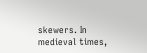skewers. In medieval times,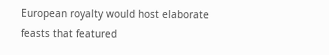European royalty would host elaborate feasts that featured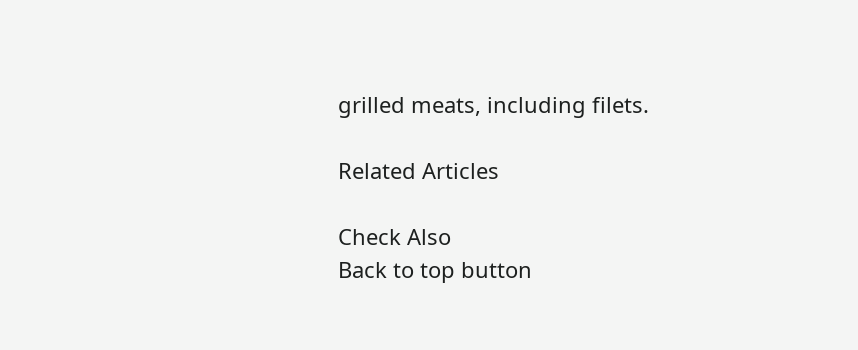grilled meats, including filets.

Related Articles

Check Also
Back to top button